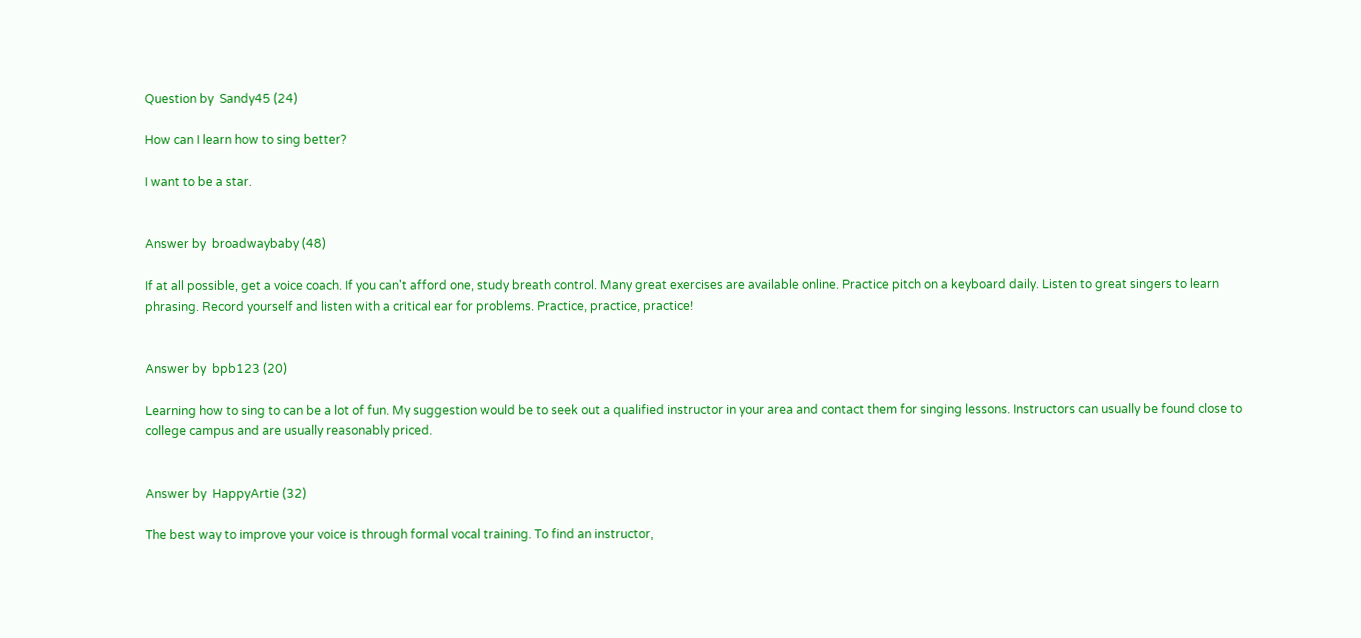Question by  Sandy45 (24)

How can I learn how to sing better?

I want to be a star.


Answer by  broadwaybaby (48)

If at all possible, get a voice coach. If you can't afford one, study breath control. Many great exercises are available online. Practice pitch on a keyboard daily. Listen to great singers to learn phrasing. Record yourself and listen with a critical ear for problems. Practice, practice, practice!


Answer by  bpb123 (20)

Learning how to sing to can be a lot of fun. My suggestion would be to seek out a qualified instructor in your area and contact them for singing lessons. Instructors can usually be found close to college campus and are usually reasonably priced.


Answer by  HappyArtie (32)

The best way to improve your voice is through formal vocal training. To find an instructor,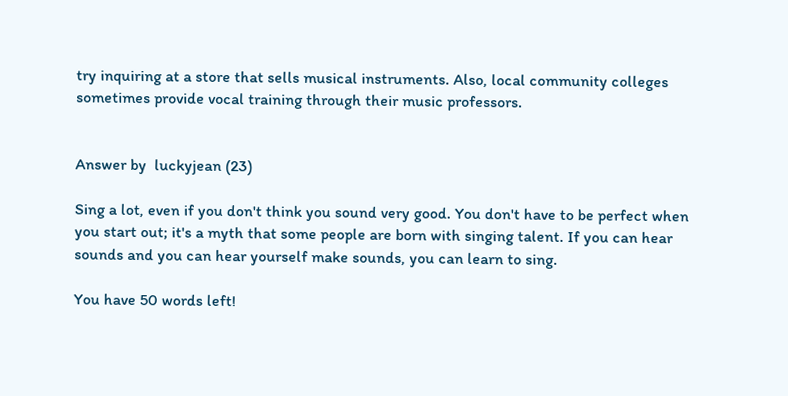try inquiring at a store that sells musical instruments. Also, local community colleges sometimes provide vocal training through their music professors.


Answer by  luckyjean (23)

Sing a lot, even if you don't think you sound very good. You don't have to be perfect when you start out; it's a myth that some people are born with singing talent. If you can hear sounds and you can hear yourself make sounds, you can learn to sing.

You have 50 words left!